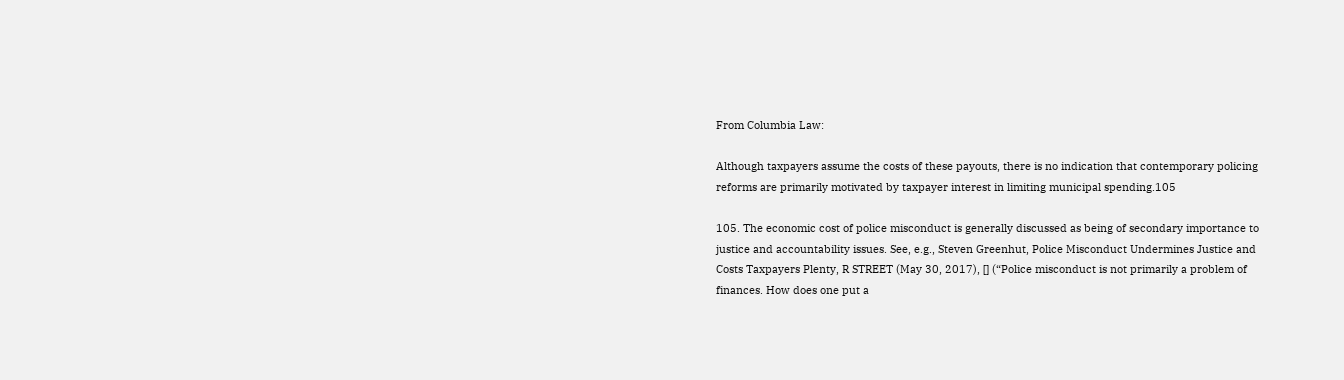From Columbia Law:

Although taxpayers assume the costs of these payouts, there is no indication that contemporary policing reforms are primarily motivated by taxpayer interest in limiting municipal spending.105

105. The economic cost of police misconduct is generally discussed as being of secondary importance to justice and accountability issues. See, e.g., Steven Greenhut, Police Misconduct Undermines Justice and Costs Taxpayers Plenty, R STREET (May 30, 2017), [] (“Police misconduct is not primarily a problem of finances. How does one put a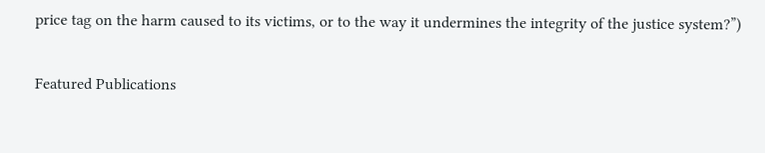price tag on the harm caused to its victims, or to the way it undermines the integrity of the justice system?”)

Featured Publications